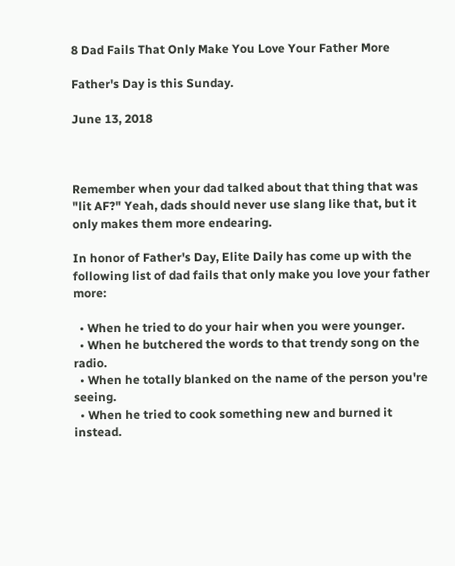8 Dad Fails That Only Make You Love Your Father More

Father's Day is this Sunday.

June 13, 2018



Remember when your dad talked about that thing that was "lit AF?" Yeah, dads should never use slang like that, but it only makes them more endearing.

In honor of Father's Day, Elite Daily has come up with the following list of dad fails that only make you love your father more:

  • When he tried to do your hair when you were younger.
  • When he butchered the words to that trendy song on the radio.
  • When he totally blanked on the name of the person you're seeing.
  • When he tried to cook something new and burned it instead.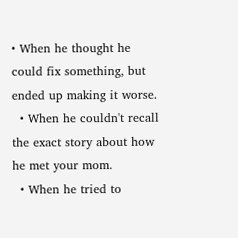• When he thought he could fix something, but ended up making it worse.
  • When he couldn't recall the exact story about how he met your mom.
  • When he tried to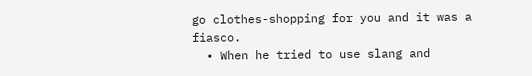go clothes-shopping for you and it was a fiasco.
  • When he tried to use slang and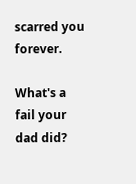scarred you forever.

What's a fail your dad did?